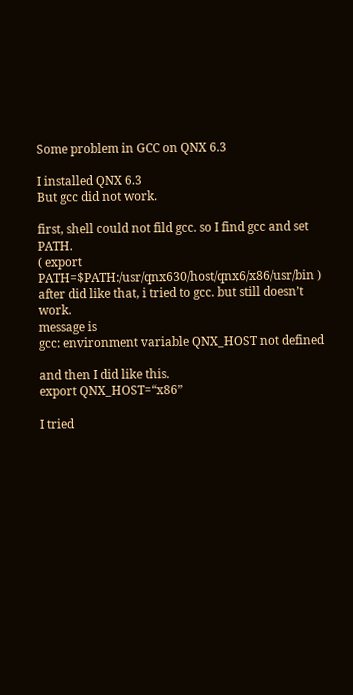Some problem in GCC on QNX 6.3

I installed QNX 6.3
But gcc did not work.

first, shell could not fild gcc. so I find gcc and set PATH.
( export PATH=$PATH:/usr/qnx630/host/qnx6/x86/usr/bin )
after did like that, i tried to gcc. but still doesn’t work.
message is
gcc: environment variable QNX_HOST not defined

and then I did like this.
export QNX_HOST=“x86”

I tried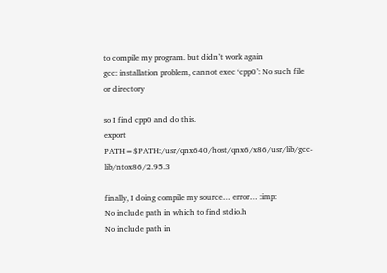to compile my program. but didn’t work again
gcc: installation problem, cannot exec ‘cpp0’: No such file or directory

so I find cpp0 and do this.
export PATH=$PATH:/usr/qnx640/host/qnx6/x86/usr/lib/gcc-lib/ntox86/2.95.3

finally, I doing compile my source… error… :imp:
No include path in which to find stdio.h
No include path in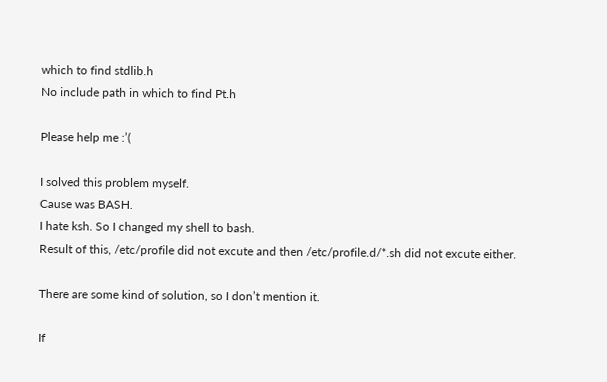which to find stdlib.h
No include path in which to find Pt.h

Please help me :’(

I solved this problem myself.
Cause was BASH.
I hate ksh. So I changed my shell to bash.
Result of this, /etc/profile did not excute and then /etc/profile.d/*.sh did not excute either.

There are some kind of solution, so I don’t mention it.

If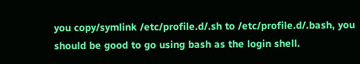you copy/symlink /etc/profile.d/.sh to /etc/profile.d/.bash, you should be good to go using bash as the login shell.